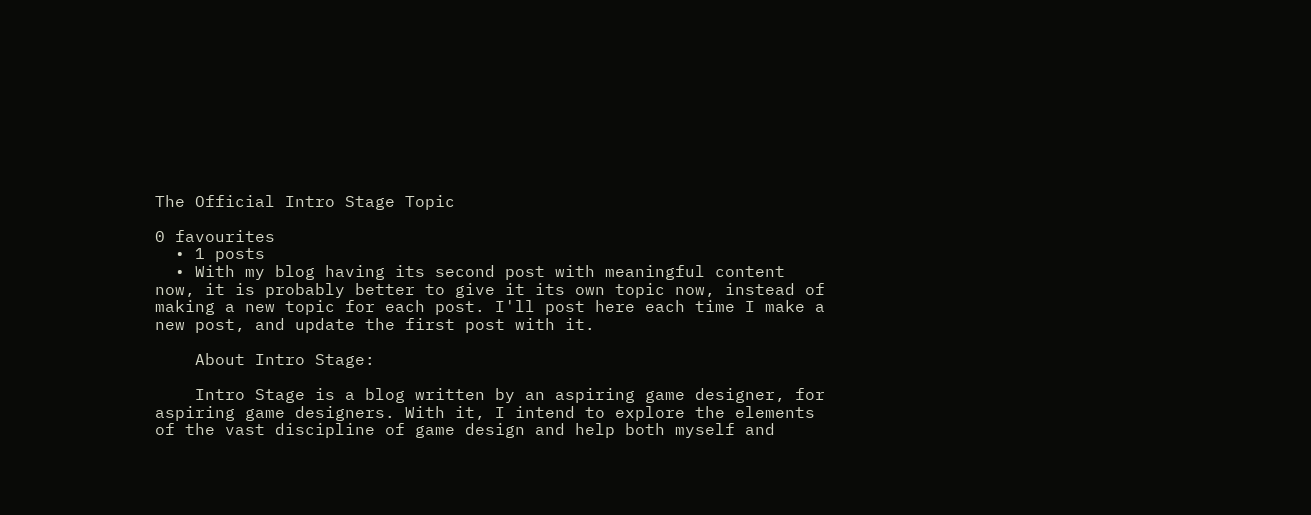The Official Intro Stage Topic

0 favourites
  • 1 posts
  • With my blog having its second post with meaningful content now, it is probably better to give it its own topic now, instead of making a new topic for each post. I'll post here each time I make a new post, and update the first post with it.

    About Intro Stage:

    Intro Stage is a blog written by an aspiring game designer, for aspiring game designers. With it, I intend to explore the elements of the vast discipline of game design and help both myself and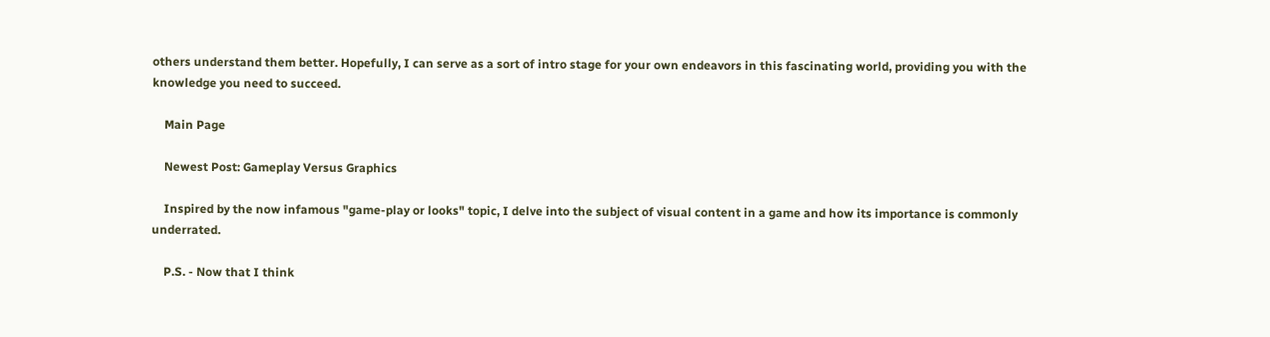others understand them better. Hopefully, I can serve as a sort of intro stage for your own endeavors in this fascinating world, providing you with the knowledge you need to succeed.

    Main Page

    Newest Post: Gameplay Versus Graphics

    Inspired by the now infamous "game-play or looks" topic, I delve into the subject of visual content in a game and how its importance is commonly underrated.

    P.S. - Now that I think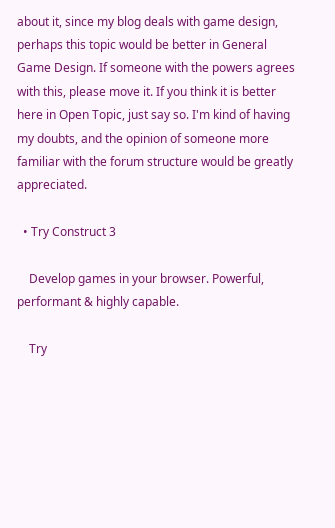about it, since my blog deals with game design, perhaps this topic would be better in General Game Design. If someone with the powers agrees with this, please move it. If you think it is better here in Open Topic, just say so. I'm kind of having my doubts, and the opinion of someone more familiar with the forum structure would be greatly appreciated.

  • Try Construct 3

    Develop games in your browser. Powerful, performant & highly capable.

    Try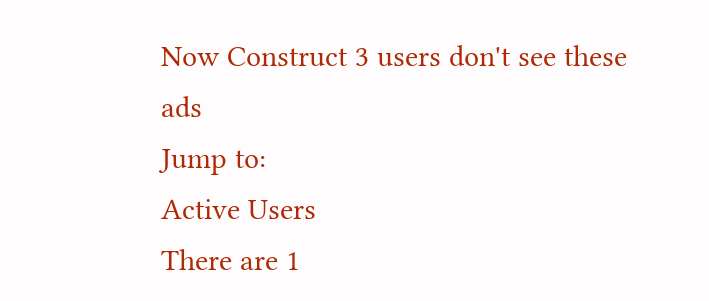Now Construct 3 users don't see these ads
Jump to:
Active Users
There are 1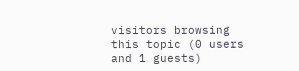visitors browsing this topic (0 users and 1 guests)